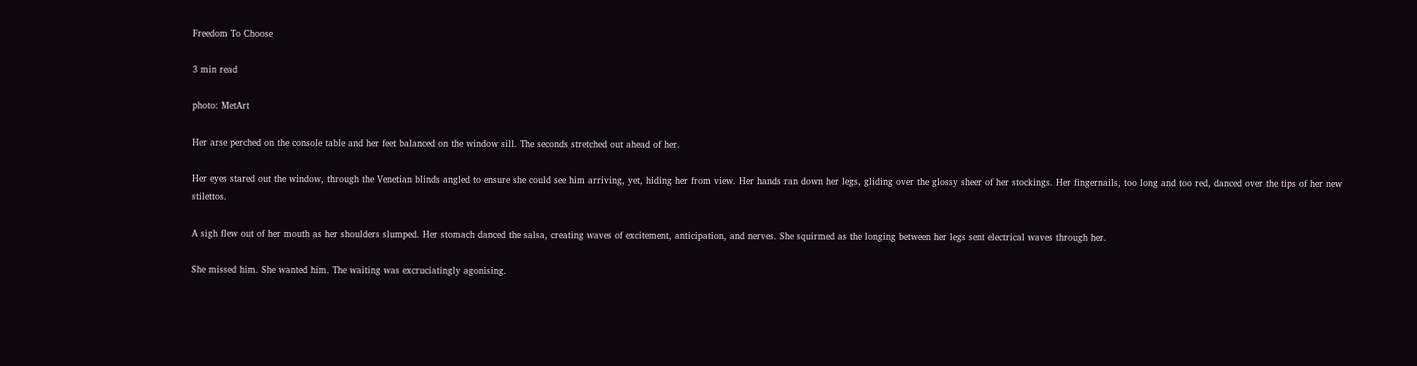Freedom To Choose

3 min read

photo: MetArt

Her arse perched on the console table and her feet balanced on the window sill. The seconds stretched out ahead of her.

Her eyes stared out the window, through the Venetian blinds angled to ensure she could see him arriving, yet, hiding her from view. Her hands ran down her legs, gliding over the glossy sheer of her stockings. Her fingernails, too long and too red, danced over the tips of her new stilettos.

A sigh flew out of her mouth as her shoulders slumped. Her stomach danced the salsa, creating waves of excitement, anticipation, and nerves. She squirmed as the longing between her legs sent electrical waves through her.

She missed him. She wanted him. The waiting was excruciatingly agonising.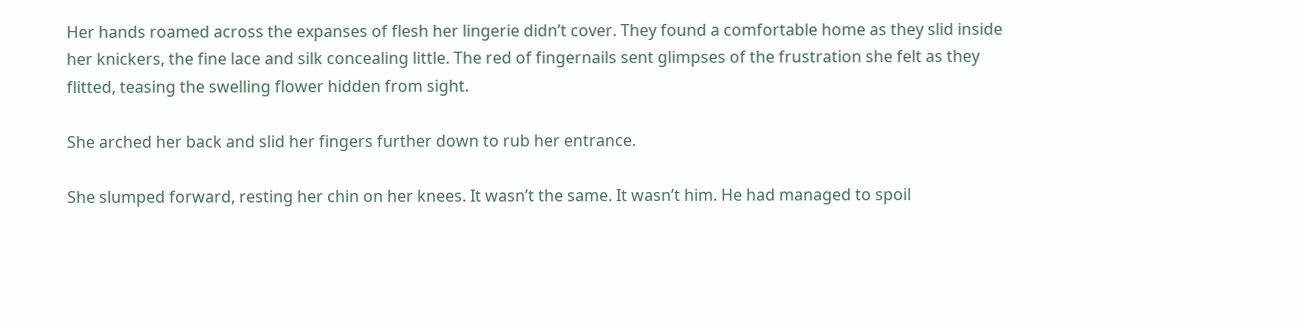Her hands roamed across the expanses of flesh her lingerie didn’t cover. They found a comfortable home as they slid inside her knickers, the fine lace and silk concealing little. The red of fingernails sent glimpses of the frustration she felt as they flitted, teasing the swelling flower hidden from sight.

She arched her back and slid her fingers further down to rub her entrance.

She slumped forward, resting her chin on her knees. It wasn’t the same. It wasn’t him. He had managed to spoil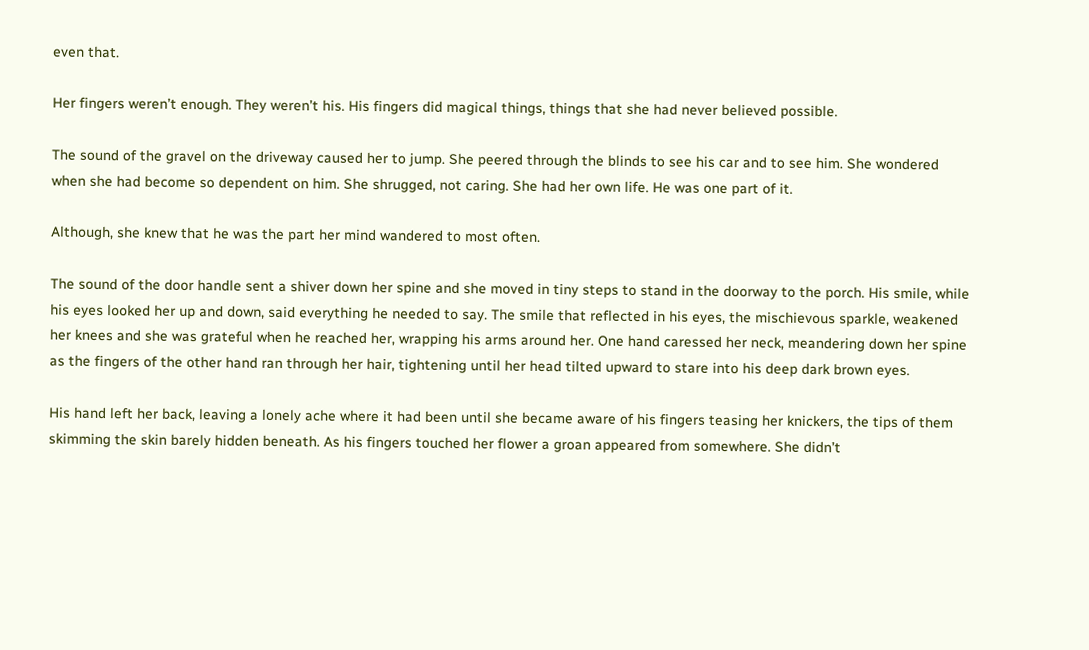even that.

Her fingers weren’t enough. They weren’t his. His fingers did magical things, things that she had never believed possible.

The sound of the gravel on the driveway caused her to jump. She peered through the blinds to see his car and to see him. She wondered when she had become so dependent on him. She shrugged, not caring. She had her own life. He was one part of it.

Although, she knew that he was the part her mind wandered to most often.

The sound of the door handle sent a shiver down her spine and she moved in tiny steps to stand in the doorway to the porch. His smile, while his eyes looked her up and down, said everything he needed to say. The smile that reflected in his eyes, the mischievous sparkle, weakened her knees and she was grateful when he reached her, wrapping his arms around her. One hand caressed her neck, meandering down her spine as the fingers of the other hand ran through her hair, tightening until her head tilted upward to stare into his deep dark brown eyes.

His hand left her back, leaving a lonely ache where it had been until she became aware of his fingers teasing her knickers, the tips of them skimming the skin barely hidden beneath. As his fingers touched her flower a groan appeared from somewhere. She didn’t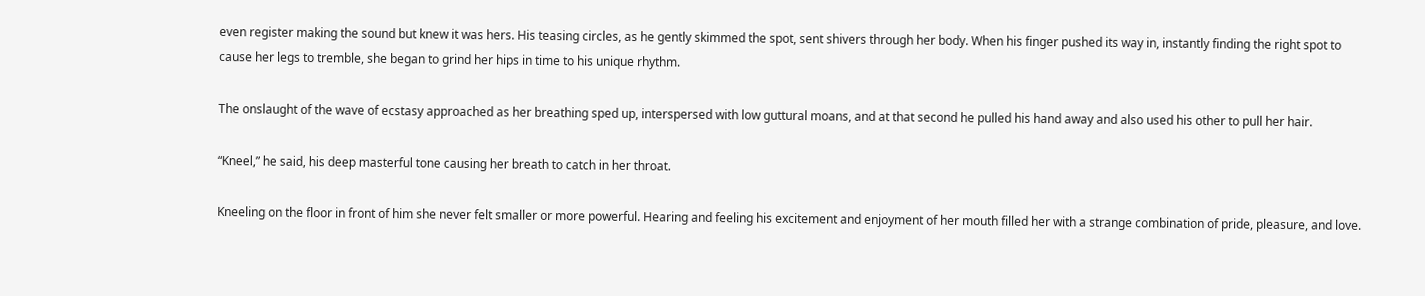even register making the sound but knew it was hers. His teasing circles, as he gently skimmed the spot, sent shivers through her body. When his finger pushed its way in, instantly finding the right spot to cause her legs to tremble, she began to grind her hips in time to his unique rhythm.

The onslaught of the wave of ecstasy approached as her breathing sped up, interspersed with low guttural moans, and at that second he pulled his hand away and also used his other to pull her hair.

“Kneel,” he said, his deep masterful tone causing her breath to catch in her throat.

Kneeling on the floor in front of him she never felt smaller or more powerful. Hearing and feeling his excitement and enjoyment of her mouth filled her with a strange combination of pride, pleasure, and love.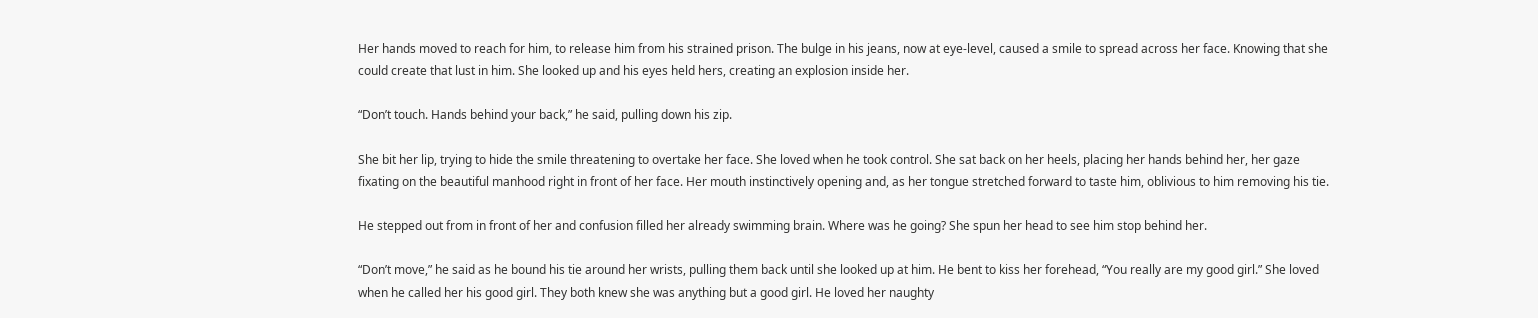Her hands moved to reach for him, to release him from his strained prison. The bulge in his jeans, now at eye-level, caused a smile to spread across her face. Knowing that she could create that lust in him. She looked up and his eyes held hers, creating an explosion inside her.

“Don’t touch. Hands behind your back,” he said, pulling down his zip.

She bit her lip, trying to hide the smile threatening to overtake her face. She loved when he took control. She sat back on her heels, placing her hands behind her, her gaze fixating on the beautiful manhood right in front of her face. Her mouth instinctively opening and, as her tongue stretched forward to taste him, oblivious to him removing his tie.

He stepped out from in front of her and confusion filled her already swimming brain. Where was he going? She spun her head to see him stop behind her.

“Don’t move,” he said as he bound his tie around her wrists, pulling them back until she looked up at him. He bent to kiss her forehead, “You really are my good girl.” She loved when he called her his good girl. They both knew she was anything but a good girl. He loved her naughty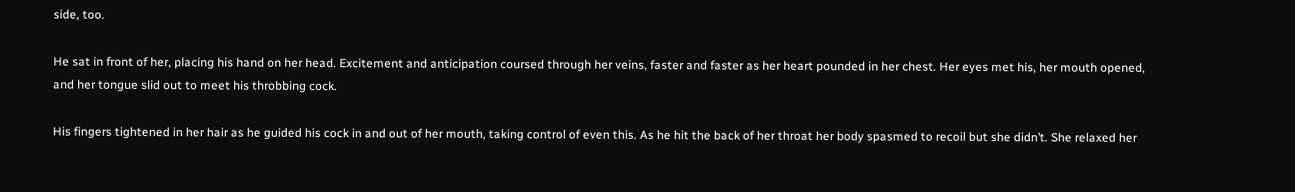side, too.

He sat in front of her, placing his hand on her head. Excitement and anticipation coursed through her veins, faster and faster as her heart pounded in her chest. Her eyes met his, her mouth opened, and her tongue slid out to meet his throbbing cock.

His fingers tightened in her hair as he guided his cock in and out of her mouth, taking control of even this. As he hit the back of her throat her body spasmed to recoil but she didn’t. She relaxed her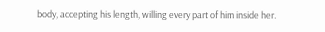body, accepting his length, willing every part of him inside her.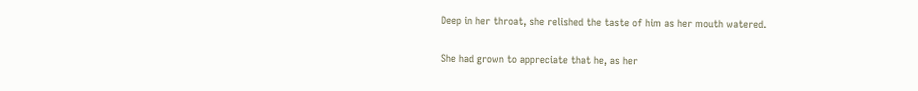Deep in her throat, she relished the taste of him as her mouth watered.

She had grown to appreciate that he, as her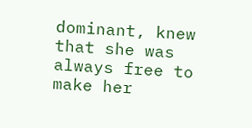dominant, knew that she was always free to make her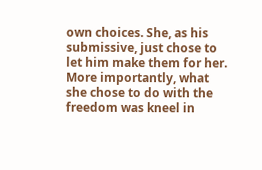own choices. She, as his submissive, just chose to let him make them for her. More importantly, what she chose to do with the freedom was kneel in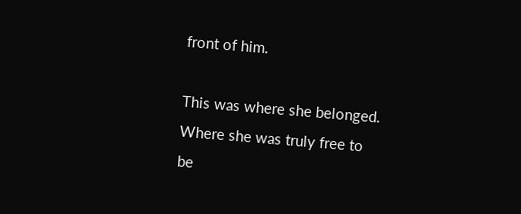front of him.

This was where she belonged. Where she was truly free to be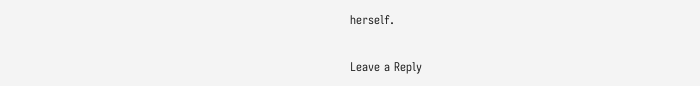herself.

Leave a Reply